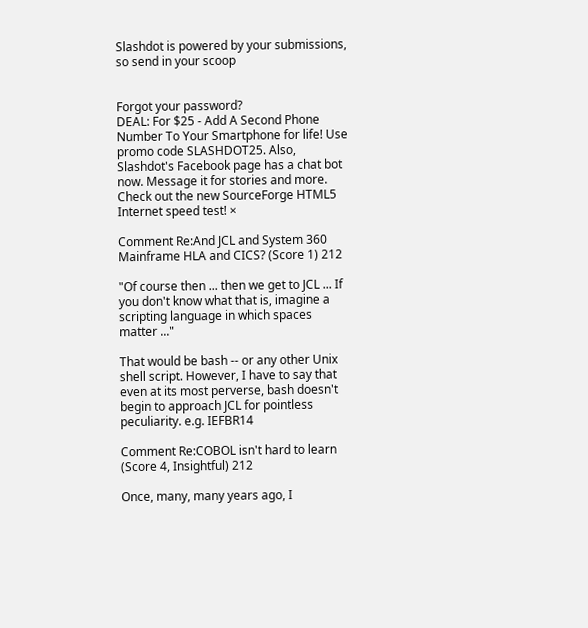Slashdot is powered by your submissions, so send in your scoop


Forgot your password?
DEAL: For $25 - Add A Second Phone Number To Your Smartphone for life! Use promo code SLASHDOT25. Also, Slashdot's Facebook page has a chat bot now. Message it for stories and more. Check out the new SourceForge HTML5 Internet speed test! ×

Comment Re:And JCL and System 360 Mainframe HLA and CICS? (Score 1) 212

"Of course then ... then we get to JCL ... If you don't know what that is, imagine a scripting language in which spaces matter ..."

That would be bash -- or any other Unix shell script. However, I have to say that even at its most perverse, bash doesn't begin to approach JCL for pointless peculiarity. e.g. IEFBR14

Comment Re:COBOL isn't hard to learn (Score 4, Insightful) 212

Once, many, many years ago, I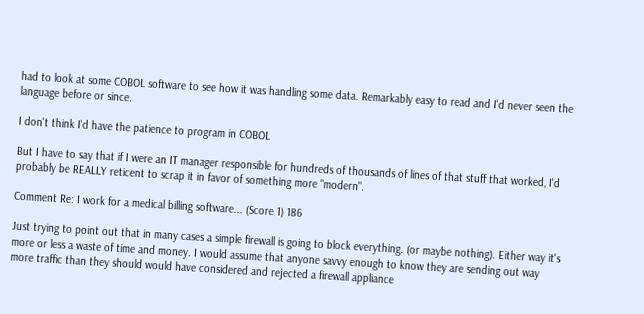had to look at some COBOL software to see how it was handling some data. Remarkably easy to read and I'd never seen the language before or since.

I don't think I'd have the patience to program in COBOL

But I have to say that if I were an IT manager responsible for hundreds of thousands of lines of that stuff that worked, I'd probably be REALLY reticent to scrap it in favor of something more "modern".

Comment Re: I work for a medical billing software... (Score 1) 186

Just trying to point out that in many cases a simple firewall is going to block everything. (or maybe nothing). Either way it's more or less a waste of time and money. I would assume that anyone savvy enough to know they are sending out way more traffic than they should would have considered and rejected a firewall appliance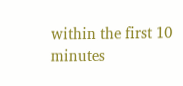within the first 10 minutes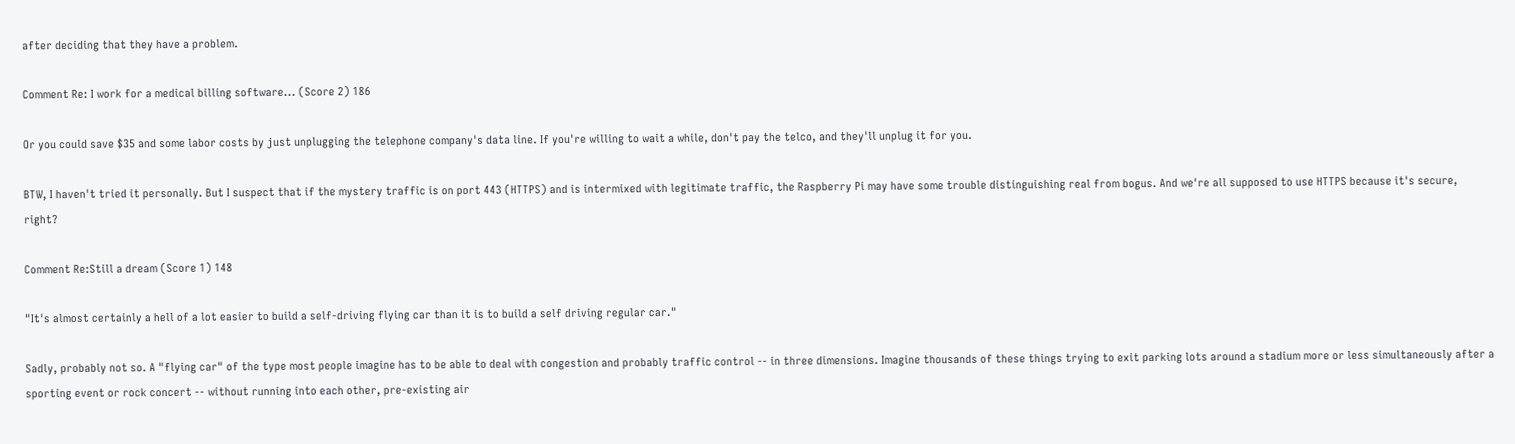after deciding that they have a problem.

Comment Re: I work for a medical billing software... (Score 2) 186

Or you could save $35 and some labor costs by just unplugging the telephone company's data line. If you're willing to wait a while, don't pay the telco, and they'll unplug it for you.

BTW, I haven't tried it personally. But I suspect that if the mystery traffic is on port 443 (HTTPS) and is intermixed with legitimate traffic, the Raspberry Pi may have some trouble distinguishing real from bogus. And we're all supposed to use HTTPS because it's secure, right?

Comment Re:Still a dream (Score 1) 148

"It's almost certainly a hell of a lot easier to build a self-driving flying car than it is to build a self driving regular car."

Sadly, probably not so. A "flying car" of the type most people imagine has to be able to deal with congestion and probably traffic control -- in three dimensions. Imagine thousands of these things trying to exit parking lots around a stadium more or less simultaneously after a sporting event or rock concert -- without running into each other, pre-existing air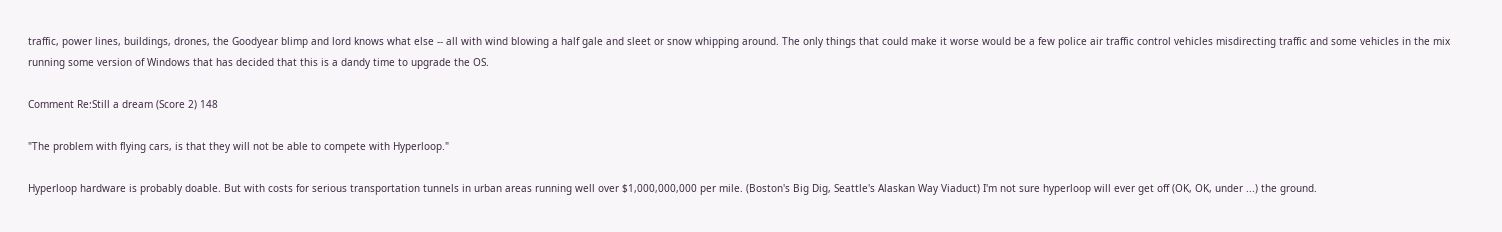traffic, power lines, buildings, drones, the Goodyear blimp and lord knows what else -- all with wind blowing a half gale and sleet or snow whipping around. The only things that could make it worse would be a few police air traffic control vehicles misdirecting traffic and some vehicles in the mix running some version of Windows that has decided that this is a dandy time to upgrade the OS.

Comment Re:Still a dream (Score 2) 148

"The problem with flying cars, is that they will not be able to compete with Hyperloop."

Hyperloop hardware is probably doable. But with costs for serious transportation tunnels in urban areas running well over $1,000,000,000 per mile. (Boston's Big Dig, Seattle's Alaskan Way Viaduct) I'm not sure hyperloop will ever get off (OK, OK, under ...) the ground.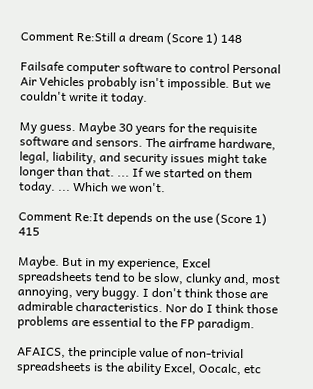Comment Re:Still a dream (Score 1) 148

Failsafe computer software to control Personal Air Vehicles probably isn't impossible. But we couldn't write it today.

My guess. Maybe 30 years for the requisite software and sensors. The airframe hardware, legal, liability, and security issues might take longer than that. ... If we started on them today. ... Which we won't.

Comment Re:It depends on the use (Score 1) 415

Maybe. But in my experience, Excel spreadsheets tend to be slow, clunky and, most annoying, very buggy. I don't think those are admirable characteristics. Nor do I think those problems are essential to the FP paradigm.

AFAICS, the principle value of non-trivial spreadsheets is the ability Excel, Oocalc, etc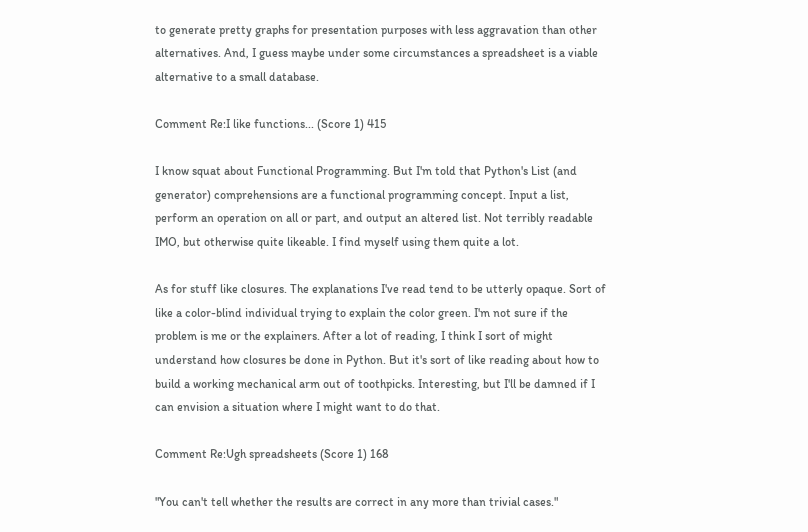to generate pretty graphs for presentation purposes with less aggravation than other alternatives. And, I guess maybe under some circumstances a spreadsheet is a viable alternative to a small database.

Comment Re:I like functions... (Score 1) 415

I know squat about Functional Programming. But I'm told that Python's List (and generator) comprehensions are a functional programming concept. Input a list, perform an operation on all or part, and output an altered list. Not terribly readable IMO, but otherwise quite likeable. I find myself using them quite a lot.

As for stuff like closures. The explanations I've read tend to be utterly opaque. Sort of like a color-blind individual trying to explain the color green. I'm not sure if the problem is me or the explainers. After a lot of reading, I think I sort of might understand how closures be done in Python. But it's sort of like reading about how to build a working mechanical arm out of toothpicks. Interesting, but I'll be damned if I can envision a situation where I might want to do that.

Comment Re:Ugh spreadsheets (Score 1) 168

"You can't tell whether the results are correct in any more than trivial cases."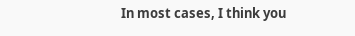In most cases, I think you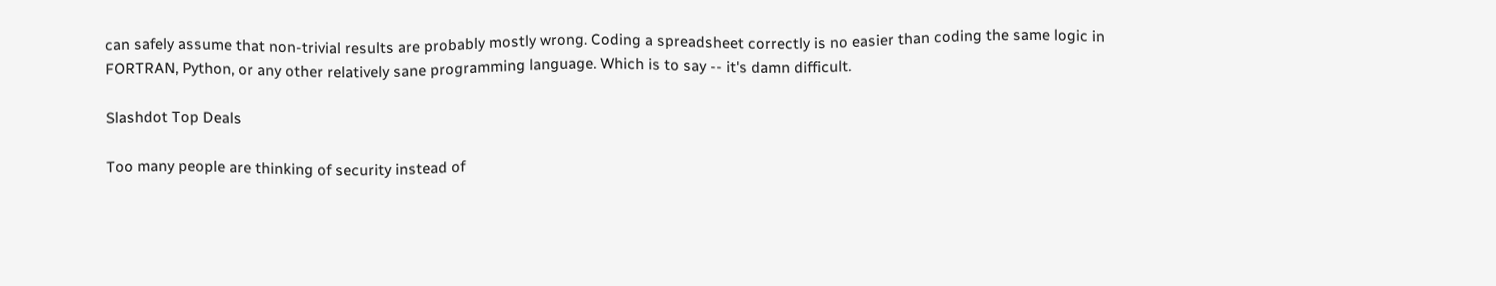can safely assume that non-trivial results are probably mostly wrong. Coding a spreadsheet correctly is no easier than coding the same logic in FORTRAN, Python, or any other relatively sane programming language. Which is to say -- it's damn difficult.

Slashdot Top Deals

Too many people are thinking of security instead of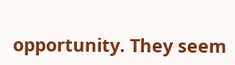opportunity. They seem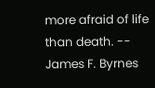more afraid of life than death. -- James F. Byrnes